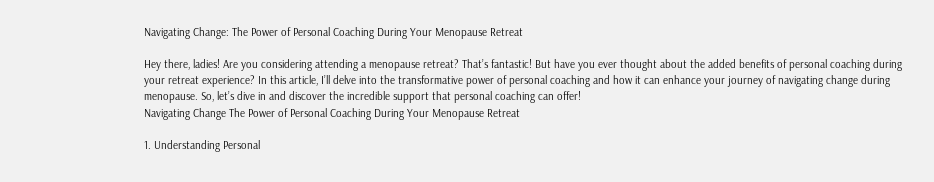Navigating Change: The Power of Personal Coaching During Your Menopause Retreat

Hey there, ladies! Are you considering attending a menopause retreat? That’s fantastic! But have you ever thought about the added benefits of personal coaching during your retreat experience? In this article, I’ll delve into the transformative power of personal coaching and how it can enhance your journey of navigating change during menopause. So, let’s dive in and discover the incredible support that personal coaching can offer!
Navigating Change The Power of Personal Coaching During Your Menopause Retreat

1. Understanding Personal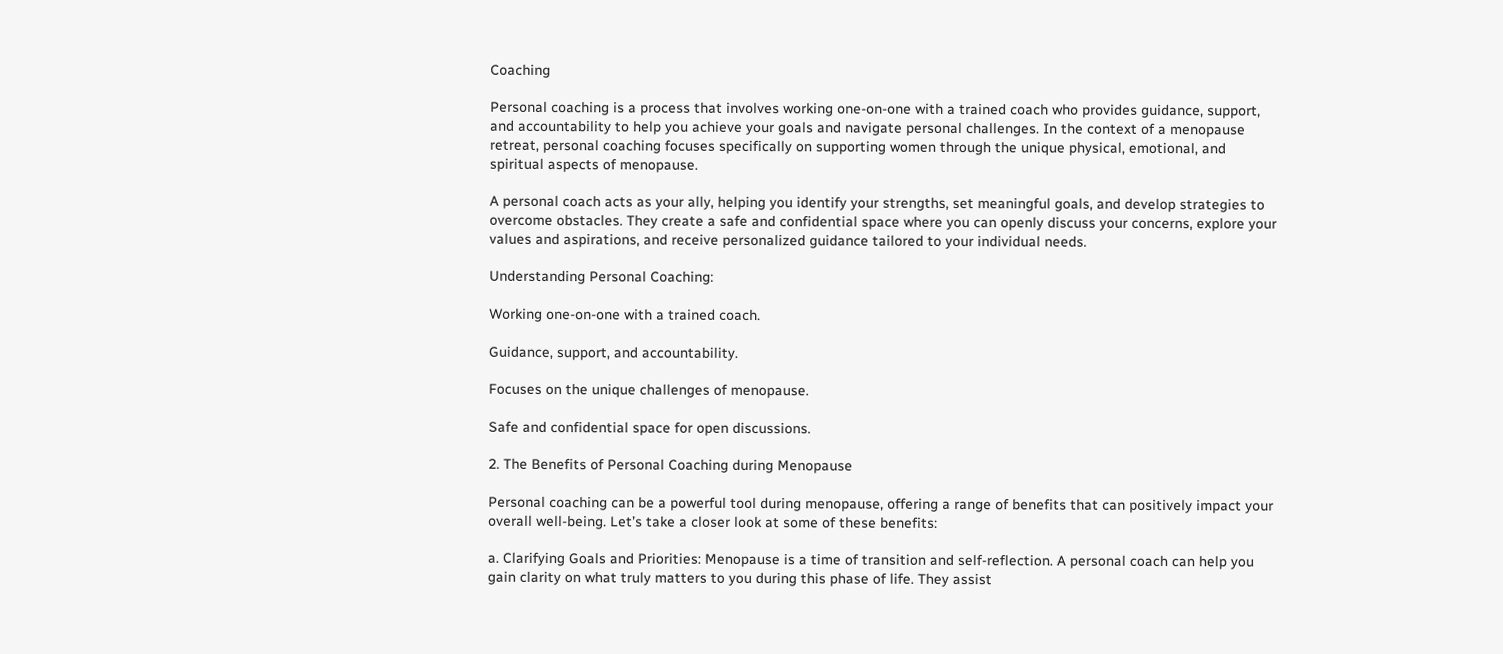Coaching

Personal coaching is a process that involves working one-on-one with a trained coach who provides guidance, support, and accountability to help you achieve your goals and navigate personal challenges. In the context of a menopause retreat, personal coaching focuses specifically on supporting women through the unique physical, emotional, and spiritual aspects of menopause.

A personal coach acts as your ally, helping you identify your strengths, set meaningful goals, and develop strategies to overcome obstacles. They create a safe and confidential space where you can openly discuss your concerns, explore your values and aspirations, and receive personalized guidance tailored to your individual needs.

Understanding Personal Coaching:

Working one-on-one with a trained coach.

Guidance, support, and accountability.

Focuses on the unique challenges of menopause.

Safe and confidential space for open discussions.

2. The Benefits of Personal Coaching during Menopause

Personal coaching can be a powerful tool during menopause, offering a range of benefits that can positively impact your overall well-being. Let’s take a closer look at some of these benefits:

a. Clarifying Goals and Priorities: Menopause is a time of transition and self-reflection. A personal coach can help you gain clarity on what truly matters to you during this phase of life. They assist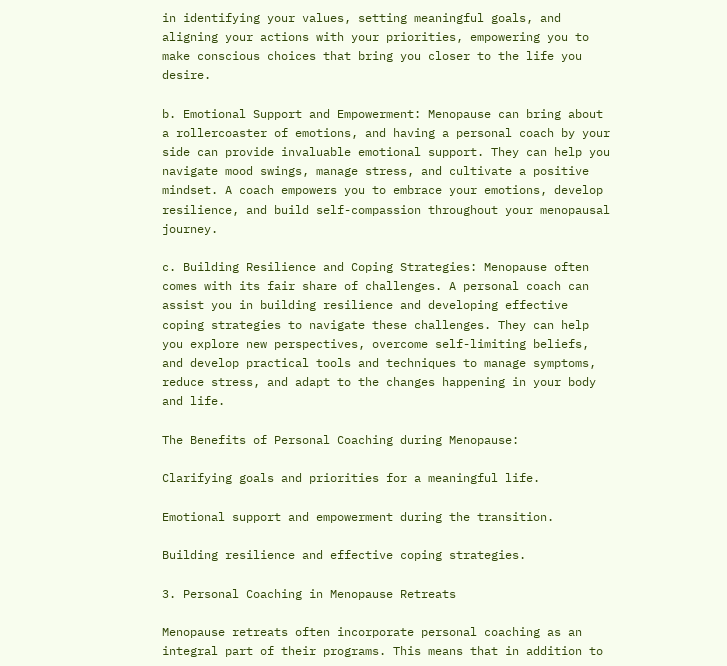in identifying your values, setting meaningful goals, and aligning your actions with your priorities, empowering you to make conscious choices that bring you closer to the life you desire.

b. Emotional Support and Empowerment: Menopause can bring about a rollercoaster of emotions, and having a personal coach by your side can provide invaluable emotional support. They can help you navigate mood swings, manage stress, and cultivate a positive mindset. A coach empowers you to embrace your emotions, develop resilience, and build self-compassion throughout your menopausal journey.

c. Building Resilience and Coping Strategies: Menopause often comes with its fair share of challenges. A personal coach can assist you in building resilience and developing effective coping strategies to navigate these challenges. They can help you explore new perspectives, overcome self-limiting beliefs, and develop practical tools and techniques to manage symptoms, reduce stress, and adapt to the changes happening in your body and life.

The Benefits of Personal Coaching during Menopause:

Clarifying goals and priorities for a meaningful life.

Emotional support and empowerment during the transition.

Building resilience and effective coping strategies.

3. Personal Coaching in Menopause Retreats

Menopause retreats often incorporate personal coaching as an integral part of their programs. This means that in addition to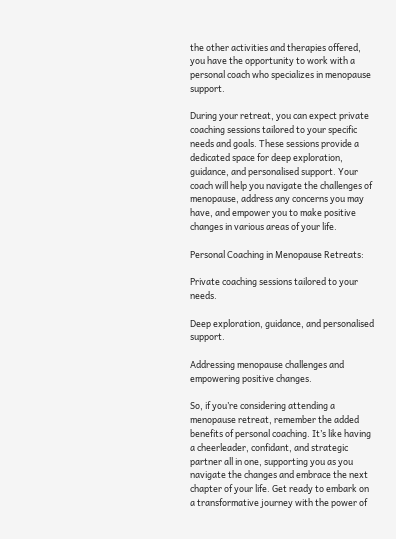the other activities and therapies offered, you have the opportunity to work with a personal coach who specializes in menopause support.

During your retreat, you can expect private coaching sessions tailored to your specific needs and goals. These sessions provide a dedicated space for deep exploration, guidance, and personalised support. Your coach will help you navigate the challenges of menopause, address any concerns you may have, and empower you to make positive changes in various areas of your life.

Personal Coaching in Menopause Retreats:

Private coaching sessions tailored to your needs.

Deep exploration, guidance, and personalised support.

Addressing menopause challenges and empowering positive changes.

So, if you’re considering attending a menopause retreat, remember the added benefits of personal coaching. It’s like having a cheerleader, confidant, and strategic partner all in one, supporting you as you navigate the changes and embrace the next chapter of your life. Get ready to embark on a transformative journey with the power of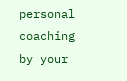personal coaching by your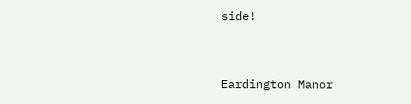side!


Eardington Manor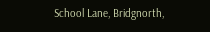School Lane, Bridgnorth,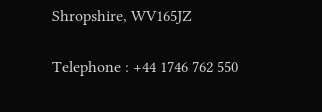Shropshire, WV165JZ

Telephone : +44 1746 762 550